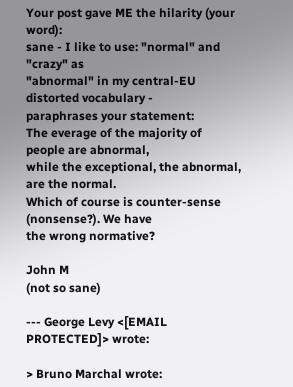Your post gave ME the hilarity (your word):
sane - I like to use: "normal" and "crazy" as
"abnormal" in my central-EU distorted vocabulary -
paraphrases your statement:
The everage of the majority of people are abnormal,
while the exceptional, the abnormal,  are the normal.
Which of course is counter-sense (nonsense?). We have
the wrong normative?

John M
(not so sane)

--- George Levy <[EMAIL PROTECTED]> wrote:

> Bruno Marchal wrote: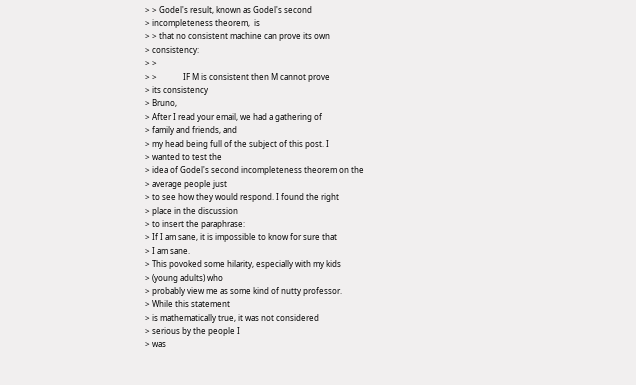> > Godel's result, known as Godel's second
> incompleteness theorem,  is
> > that no consistent machine can prove its own
> consistency:
> >
> >             IF M is consistent then M cannot prove
> its consistency
> Bruno,
> After I read your email, we had a gathering of
> family and friends, and
> my head being full of the subject of this post. I
> wanted to test the
> idea of Godel's second incompleteness theorem on the
> average people just
> to see how they would respond. I found the right
> place in the discussion
> to insert the paraphrase:
> If I am sane, it is impossible to know for sure that
> I am sane.
> This povoked some hilarity, especially with my kids
> (young adults) who
> probably view me as some kind of nutty professor.
> While this statement
> is mathematically true, it was not considered
> serious by the people I
> was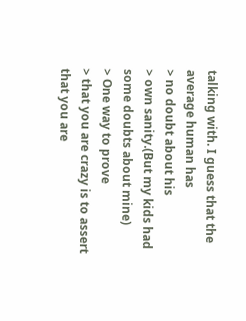talking with. I guess that the average human has
> no doubt about his
> own sanity.(But my kids had some doubts about mine)
> One way to prove
> that you are crazy is to assert that you are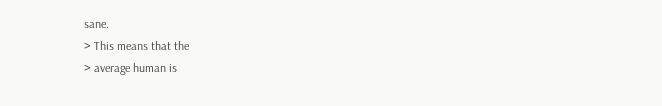sane.
> This means that the
> average human is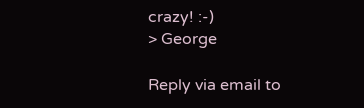crazy! :-)
> George

Reply via email to